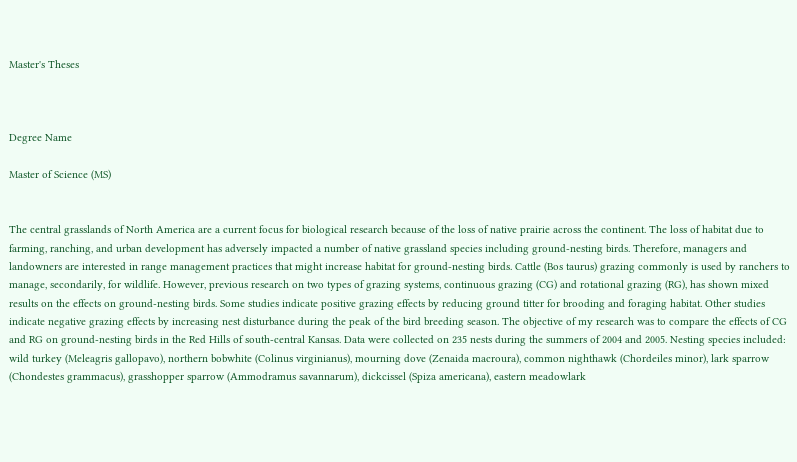Master's Theses



Degree Name

Master of Science (MS)


The central grasslands of North America are a current focus for biological research because of the loss of native prairie across the continent. The loss of habitat due to farming, ranching, and urban development has adversely impacted a number of native grassland species including ground-nesting birds. Therefore, managers and landowners are interested in range management practices that might increase habitat for ground-nesting birds. Cattle (Bos taurus) grazing commonly is used by ranchers to manage, secondarily, for wildlife. However, previous research on two types of grazing systems, continuous grazing (CG) and rotational grazing (RG), has shown mixed results on the effects on ground-nesting birds. Some studies indicate positive grazing effects by reducing ground titter for brooding and foraging habitat. Other studies indicate negative grazing effects by increasing nest disturbance during the peak of the bird breeding season. The objective of my research was to compare the effects of CG and RG on ground-nesting birds in the Red Hills of south-central Kansas. Data were collected on 235 nests during the summers of 2004 and 2005. Nesting species included: wild turkey (Meleagris gallopavo), northern bobwhite (Colinus virginianus), mourning dove (Zenaida macroura), common nighthawk (Chordeiles minor), lark sparrow (Chondestes grammacus), grasshopper sparrow (Ammodramus savannarum), dickcissel (Spiza americana), eastern meadowlark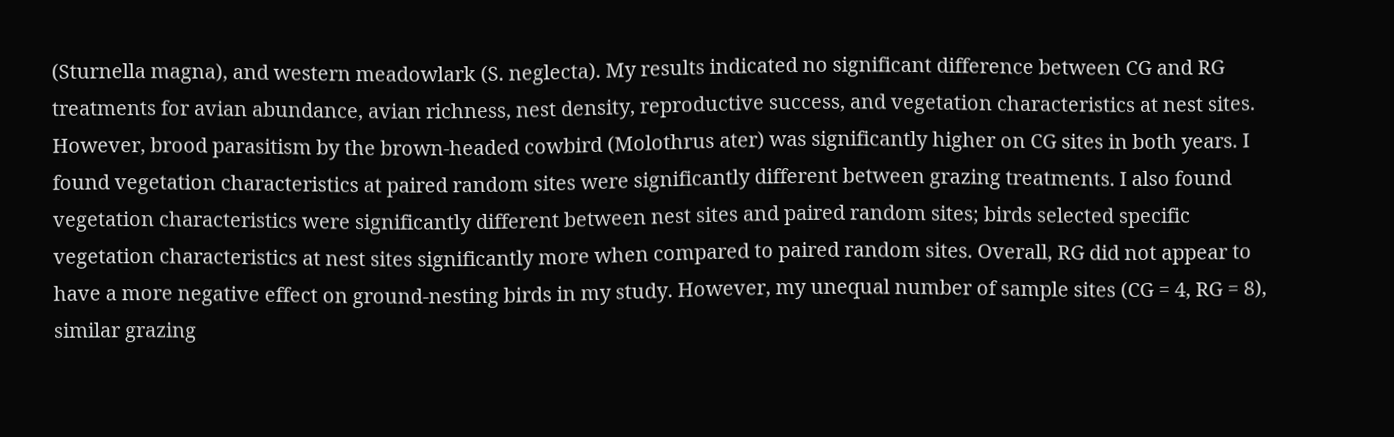(Sturnella magna), and western meadowlark (S. neglecta). My results indicated no significant difference between CG and RG treatments for avian abundance, avian richness, nest density, reproductive success, and vegetation characteristics at nest sites. However, brood parasitism by the brown-headed cowbird (Molothrus ater) was significantly higher on CG sites in both years. I found vegetation characteristics at paired random sites were significantly different between grazing treatments. I also found vegetation characteristics were significantly different between nest sites and paired random sites; birds selected specific vegetation characteristics at nest sites significantly more when compared to paired random sites. Overall, RG did not appear to have a more negative effect on ground-nesting birds in my study. However, my unequal number of sample sites (CG = 4, RG = 8), similar grazing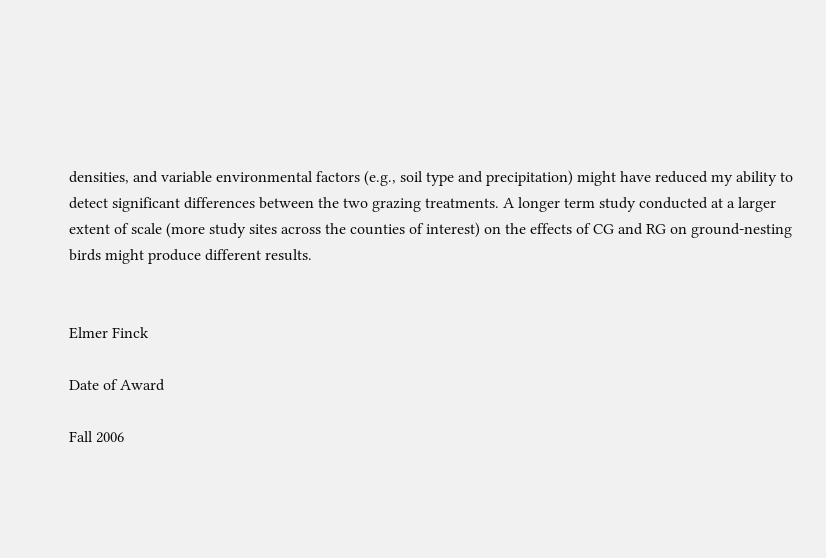densities, and variable environmental factors (e.g., soil type and precipitation) might have reduced my ability to detect significant differences between the two grazing treatments. A longer term study conducted at a larger extent of scale (more study sites across the counties of interest) on the effects of CG and RG on ground-nesting birds might produce different results.


Elmer Finck

Date of Award

Fall 2006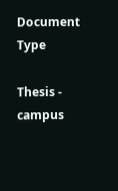Document Type

Thesis - campus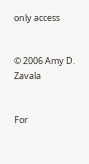only access


© 2006 Amy D. Zavala


For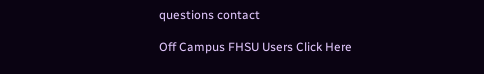questions contact

Off Campus FHSU Users Click Here